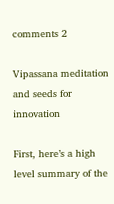comments 2

Vipassana meditation and seeds for innovation

First, here’s a high level summary of the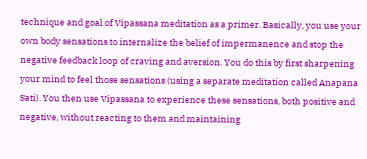technique and goal of Vipassana meditation as a primer. Basically, you use your own body sensations to internalize the belief of impermanence and stop the negative feedback loop of craving and aversion. You do this by first sharpening your mind to feel those sensations (using a separate meditation called Anapana Sati). You then use Vipassana to experience these sensations, both positive and negative, without reacting to them and maintaining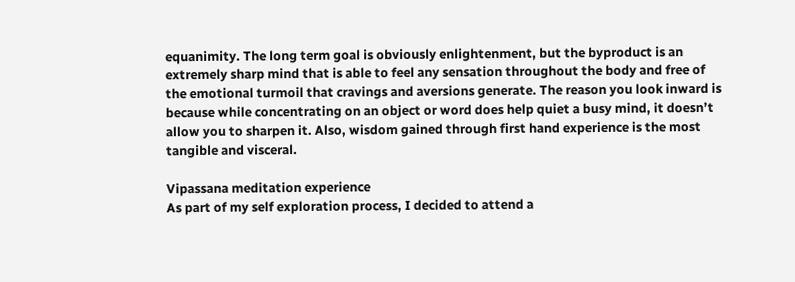equanimity. The long term goal is obviously enlightenment, but the byproduct is an extremely sharp mind that is able to feel any sensation throughout the body and free of the emotional turmoil that cravings and aversions generate. The reason you look inward is because while concentrating on an object or word does help quiet a busy mind, it doesn’t allow you to sharpen it. Also, wisdom gained through first hand experience is the most tangible and visceral.

Vipassana meditation experience
As part of my self exploration process, I decided to attend a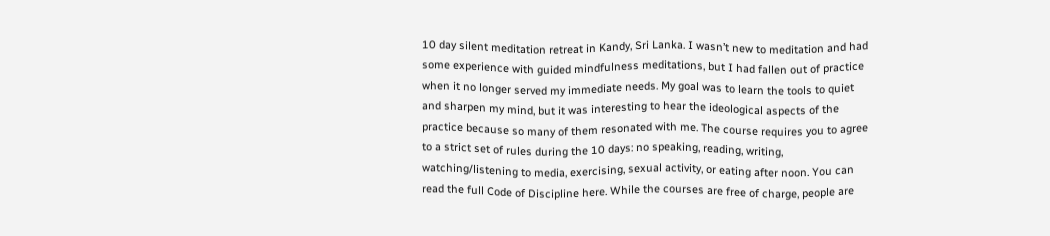10 day silent meditation retreat in Kandy, Sri Lanka. I wasn’t new to meditation and had some experience with guided mindfulness meditations, but I had fallen out of practice when it no longer served my immediate needs. My goal was to learn the tools to quiet and sharpen my mind, but it was interesting to hear the ideological aspects of the practice because so many of them resonated with me. The course requires you to agree to a strict set of rules during the 10 days: no speaking, reading, writing, watching/listening to media, exercising, sexual activity, or eating after noon. You can read the full Code of Discipline here. While the courses are free of charge, people are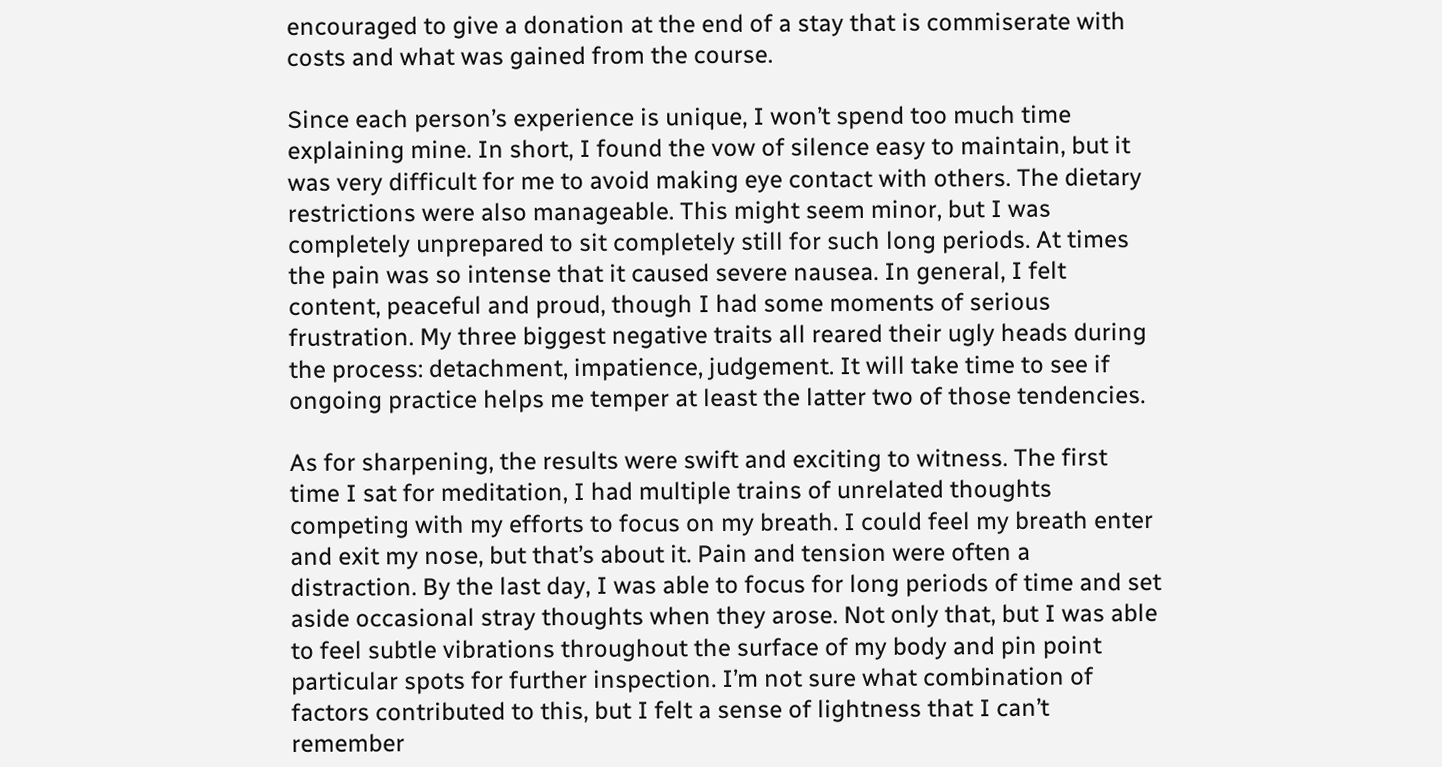encouraged to give a donation at the end of a stay that is commiserate with costs and what was gained from the course.

Since each person’s experience is unique, I won’t spend too much time explaining mine. In short, I found the vow of silence easy to maintain, but it was very difficult for me to avoid making eye contact with others. The dietary restrictions were also manageable. This might seem minor, but I was completely unprepared to sit completely still for such long periods. At times the pain was so intense that it caused severe nausea. In general, I felt content, peaceful and proud, though I had some moments of serious frustration. My three biggest negative traits all reared their ugly heads during the process: detachment, impatience, judgement. It will take time to see if ongoing practice helps me temper at least the latter two of those tendencies.

As for sharpening, the results were swift and exciting to witness. The first time I sat for meditation, I had multiple trains of unrelated thoughts competing with my efforts to focus on my breath. I could feel my breath enter and exit my nose, but that’s about it. Pain and tension were often a distraction. By the last day, I was able to focus for long periods of time and set aside occasional stray thoughts when they arose. Not only that, but I was able to feel subtle vibrations throughout the surface of my body and pin point particular spots for further inspection. I’m not sure what combination of factors contributed to this, but I felt a sense of lightness that I can’t remember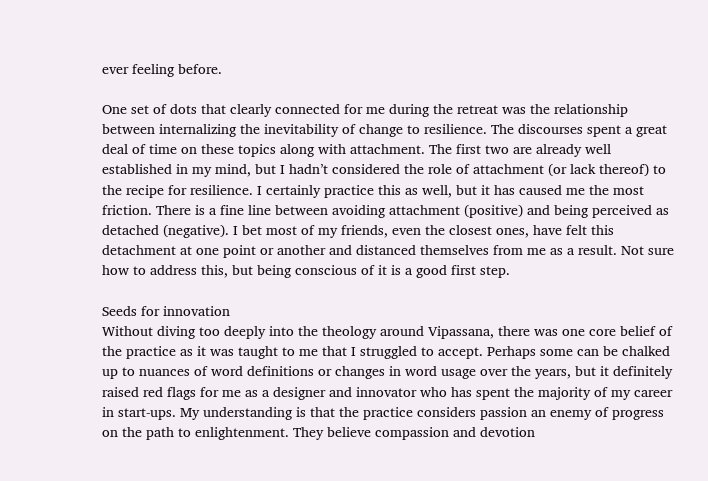ever feeling before.

One set of dots that clearly connected for me during the retreat was the relationship between internalizing the inevitability of change to resilience. The discourses spent a great deal of time on these topics along with attachment. The first two are already well established in my mind, but I hadn’t considered the role of attachment (or lack thereof) to the recipe for resilience. I certainly practice this as well, but it has caused me the most friction. There is a fine line between avoiding attachment (positive) and being perceived as detached (negative). I bet most of my friends, even the closest ones, have felt this detachment at one point or another and distanced themselves from me as a result. Not sure how to address this, but being conscious of it is a good first step.

Seeds for innovation
Without diving too deeply into the theology around Vipassana, there was one core belief of the practice as it was taught to me that I struggled to accept. Perhaps some can be chalked up to nuances of word definitions or changes in word usage over the years, but it definitely raised red flags for me as a designer and innovator who has spent the majority of my career in start-ups. My understanding is that the practice considers passion an enemy of progress on the path to enlightenment. They believe compassion and devotion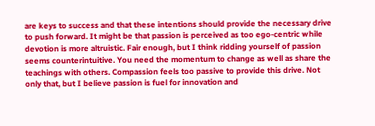are keys to success and that these intentions should provide the necessary drive to push forward. It might be that passion is perceived as too ego-centric while devotion is more altruistic. Fair enough, but I think ridding yourself of passion seems counterintuitive. You need the momentum to change as well as share the teachings with others. Compassion feels too passive to provide this drive. Not only that, but I believe passion is fuel for innovation and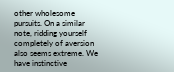other wholesome pursuits. On a similar note, ridding yourself completely of aversion also seems extreme. We have instinctive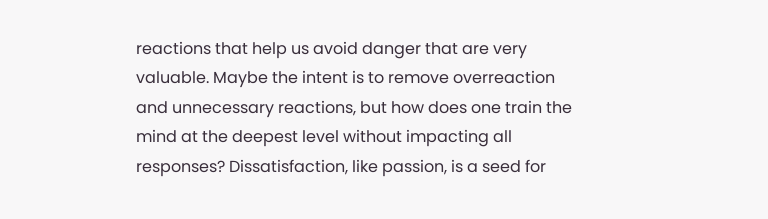reactions that help us avoid danger that are very valuable. Maybe the intent is to remove overreaction and unnecessary reactions, but how does one train the mind at the deepest level without impacting all responses? Dissatisfaction, like passion, is a seed for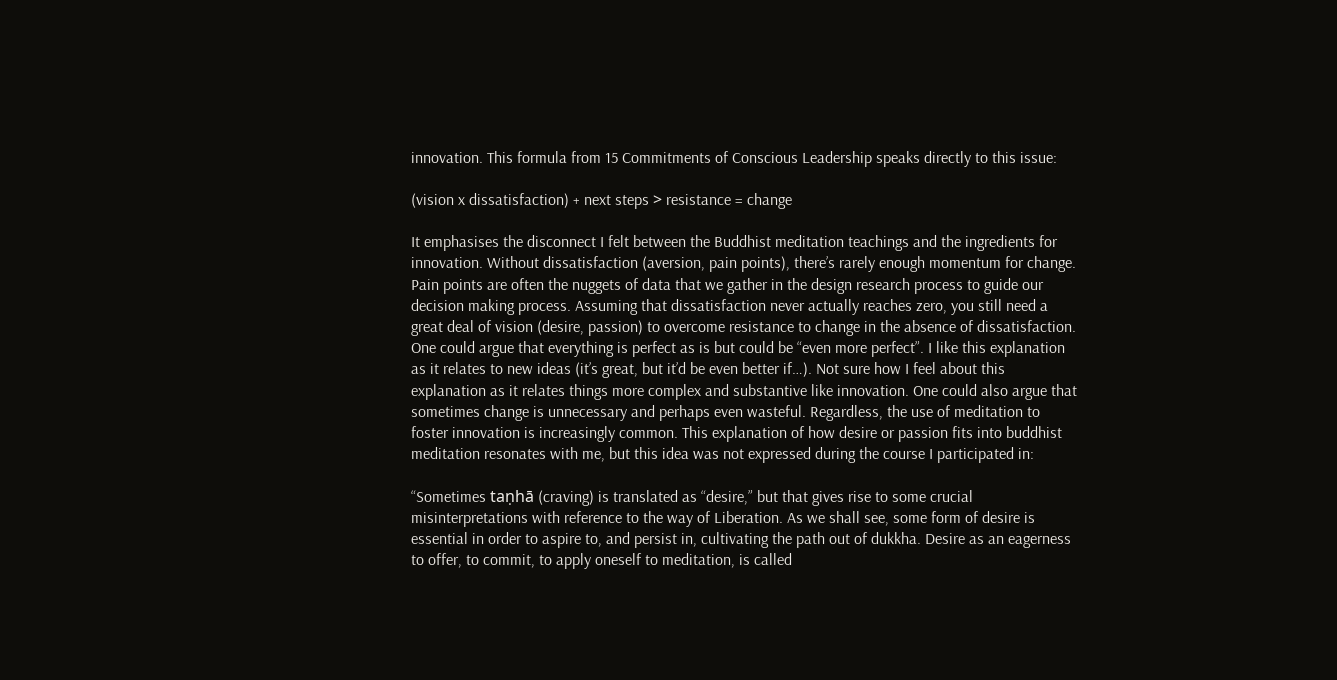innovation. This formula from 15 Commitments of Conscious Leadership speaks directly to this issue:

(vision x dissatisfaction) + next steps > resistance = change

It emphasises the disconnect I felt between the Buddhist meditation teachings and the ingredients for innovation. Without dissatisfaction (aversion, pain points), there’s rarely enough momentum for change. Pain points are often the nuggets of data that we gather in the design research process to guide our decision making process. Assuming that dissatisfaction never actually reaches zero, you still need a great deal of vision (desire, passion) to overcome resistance to change in the absence of dissatisfaction. One could argue that everything is perfect as is but could be “even more perfect”. I like this explanation as it relates to new ideas (it’s great, but it’d be even better if…). Not sure how I feel about this explanation as it relates things more complex and substantive like innovation. One could also argue that sometimes change is unnecessary and perhaps even wasteful. Regardless, the use of meditation to foster innovation is increasingly common. This explanation of how desire or passion fits into buddhist meditation resonates with me, but this idea was not expressed during the course I participated in:

“Sometimes taṇhā (craving) is translated as “desire,” but that gives rise to some crucial misinterpretations with reference to the way of Liberation. As we shall see, some form of desire is essential in order to aspire to, and persist in, cultivating the path out of dukkha. Desire as an eagerness to offer, to commit, to apply oneself to meditation, is called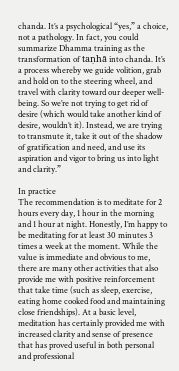chanda. It’s a psychological “yes,” a choice, not a pathology. In fact, you could summarize Dhamma training as the transformation of taṇhā into chanda. It’s a process whereby we guide volition, grab and hold on to the steering wheel, and travel with clarity toward our deeper well-being. So we’re not trying to get rid of desire (which would take another kind of desire, wouldn’t it). Instead, we are trying to transmute it, take it out of the shadow of gratification and need, and use its aspiration and vigor to bring us into light and clarity.”

In practice
The recommendation is to meditate for 2 hours every day, 1 hour in the morning and 1 hour at night. Honestly, I’m happy to be meditating for at least 30 minutes 3 times a week at the moment. While the value is immediate and obvious to me, there are many other activities that also provide me with positive reinforcement that take time (such as sleep, exercise, eating home cooked food and maintaining close friendships). At a basic level, meditation has certainly provided me with increased clarity and sense of presence that has proved useful in both personal and professional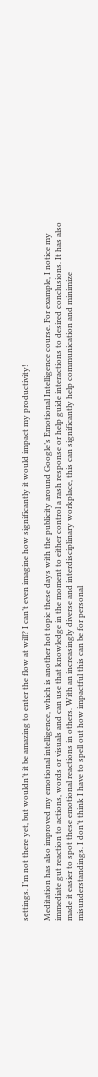settings. I’m not there yet, but wouldn’t it be amazing to enter the flow at will? I can’t even imagine how significantly it would impact my productivity!

Meditation has also improved my emotional intelligence, which is another hot topic these days with the publicity around Google’s Emotional Intelligence course. For example, I notice my immediate gut reaction to actions, words or visuals and can use that knowledge in the moment to either control a rash response or help guide interactions to desired conclusions. It has also made it easier to spot these emotional reactions in others. With an increasingly diverse and interdisciplinary workplace, this can significantly help communication and minimize misunderstandings. I don’t think I have to spell out how impactful this can be for personal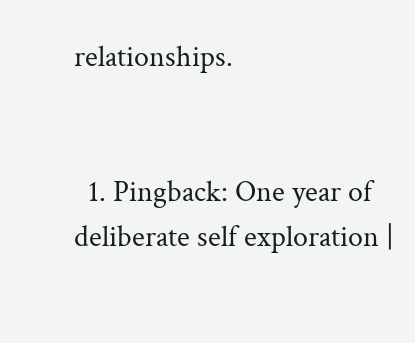relationships.


  1. Pingback: One year of deliberate self exploration |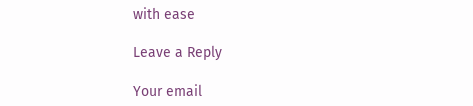with ease

Leave a Reply

Your email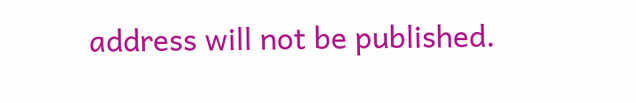address will not be published.